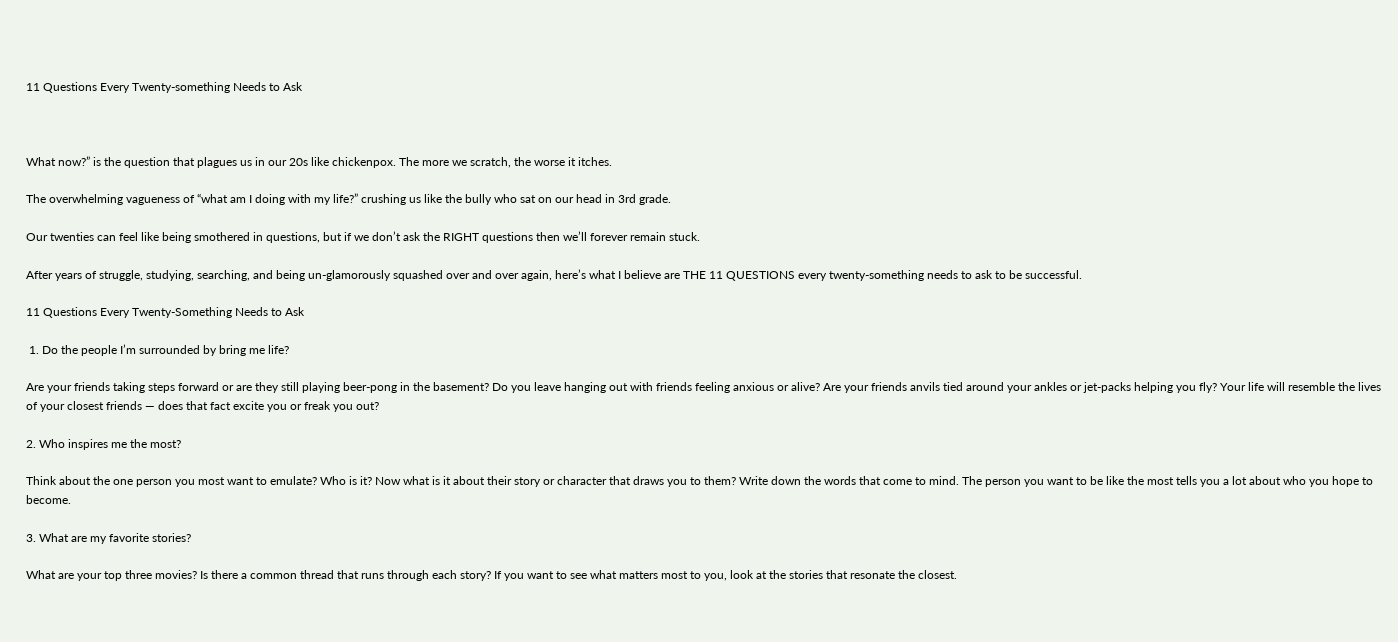11 Questions Every Twenty-something Needs to Ask



What now?” is the question that plagues us in our 20s like chickenpox. The more we scratch, the worse it itches.

The overwhelming vagueness of “what am I doing with my life?” crushing us like the bully who sat on our head in 3rd grade.

Our twenties can feel like being smothered in questions, but if we don’t ask the RIGHT questions then we’ll forever remain stuck.

After years of struggle, studying, searching, and being un-glamorously squashed over and over again, here’s what I believe are THE 11 QUESTIONS every twenty-something needs to ask to be successful.

11 Questions Every Twenty-Something Needs to Ask

 1. Do the people I’m surrounded by bring me life?

Are your friends taking steps forward or are they still playing beer-pong in the basement? Do you leave hanging out with friends feeling anxious or alive? Are your friends anvils tied around your ankles or jet-packs helping you fly? Your life will resemble the lives of your closest friends — does that fact excite you or freak you out?

2. Who inspires me the most?

Think about the one person you most want to emulate? Who is it? Now what is it about their story or character that draws you to them? Write down the words that come to mind. The person you want to be like the most tells you a lot about who you hope to become.

3. What are my favorite stories?

What are your top three movies? Is there a common thread that runs through each story? If you want to see what matters most to you, look at the stories that resonate the closest.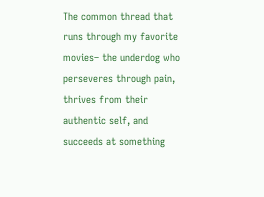The common thread that runs through my favorite movies– the underdog who perseveres through pain, thrives from their authentic self, and succeeds at something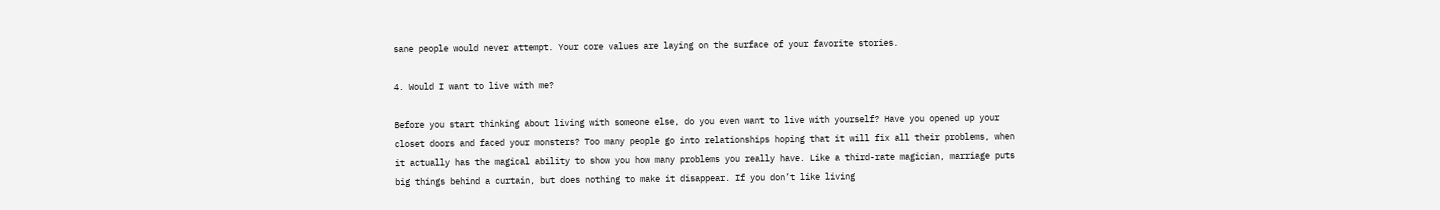sane people would never attempt. Your core values are laying on the surface of your favorite stories.

4. Would I want to live with me?

Before you start thinking about living with someone else, do you even want to live with yourself? Have you opened up your closet doors and faced your monsters? Too many people go into relationships hoping that it will fix all their problems, when it actually has the magical ability to show you how many problems you really have. Like a third-rate magician, marriage puts big things behind a curtain, but does nothing to make it disappear. If you don’t like living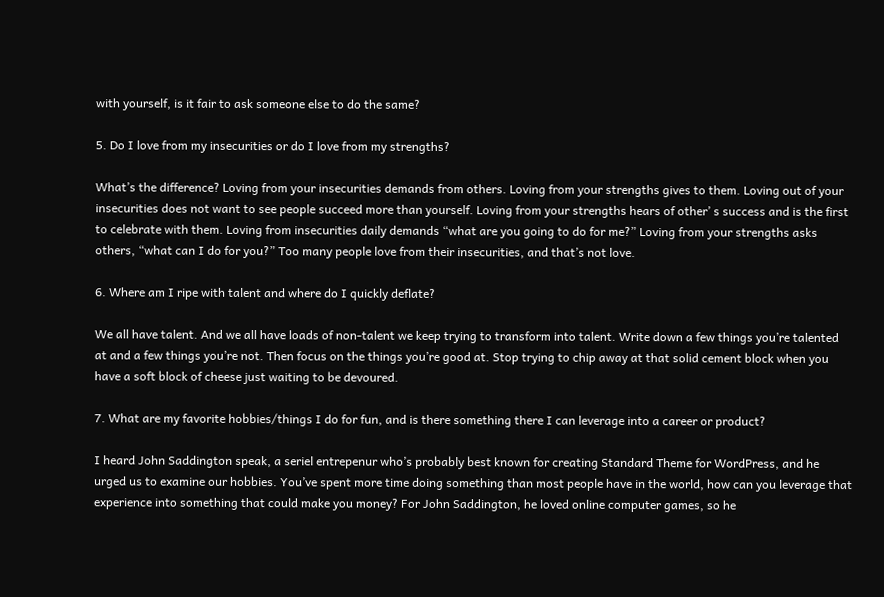with yourself, is it fair to ask someone else to do the same?

5. Do I love from my insecurities or do I love from my strengths?

What’s the difference? Loving from your insecurities demands from others. Loving from your strengths gives to them. Loving out of your insecurities does not want to see people succeed more than yourself. Loving from your strengths hears of other’ s success and is the first to celebrate with them. Loving from insecurities daily demands “what are you going to do for me?” Loving from your strengths asks others, “what can I do for you?” Too many people love from their insecurities, and that’s not love.

6. Where am I ripe with talent and where do I quickly deflate?

We all have talent. And we all have loads of non-talent we keep trying to transform into talent. Write down a few things you’re talented at and a few things you’re not. Then focus on the things you’re good at. Stop trying to chip away at that solid cement block when you have a soft block of cheese just waiting to be devoured.

7. What are my favorite hobbies/things I do for fun, and is there something there I can leverage into a career or product?

I heard John Saddington speak, a seriel entrepenur who’s probably best known for creating Standard Theme for WordPress, and he urged us to examine our hobbies. You’ve spent more time doing something than most people have in the world, how can you leverage that experience into something that could make you money? For John Saddington, he loved online computer games, so he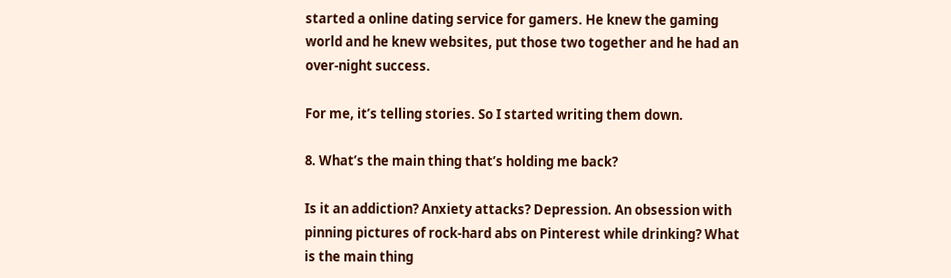started a online dating service for gamers. He knew the gaming world and he knew websites, put those two together and he had an over-night success.

For me, it’s telling stories. So I started writing them down.

8. What’s the main thing that’s holding me back?

Is it an addiction? Anxiety attacks? Depression. An obsession with pinning pictures of rock-hard abs on Pinterest while drinking? What is the main thing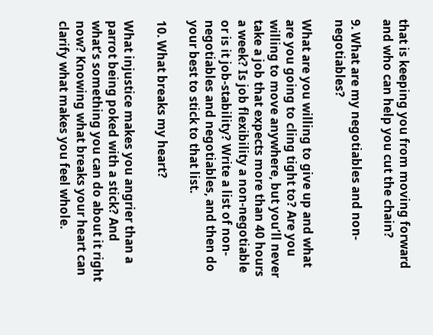that is keeping you from moving forward and who can help you cut the chain?

9. What are my negotiables and non-negotiables?

What are you willing to give up and what are you going to cling tight to? Are you willing to move anywhere, but you’ll never take a job that expects more than 40 hours a week? Is job flexibility a non-negotiable or is it job-stability? Write a list of non-negotiables and negotiables, and then do your best to stick to that list.

10. What breaks my heart?

What injustice makes you angrier than a parrot being poked with a stick? And what’s something you can do about it right now? Knowing what breaks your heart can clarify what makes you feel whole.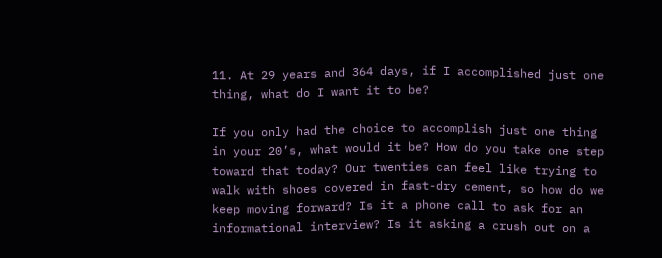11. At 29 years and 364 days, if I accomplished just one thing, what do I want it to be?

If you only had the choice to accomplish just one thing in your 20’s, what would it be? How do you take one step toward that today? Our twenties can feel like trying to walk with shoes covered in fast-dry cement, so how do we keep moving forward? Is it a phone call to ask for an informational interview? Is it asking a crush out on a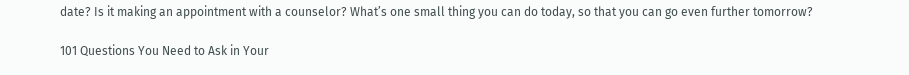date? Is it making an appointment with a counselor? What’s one small thing you can do today, so that you can go even further tomorrow?

101 Questions You Need to Ask in Your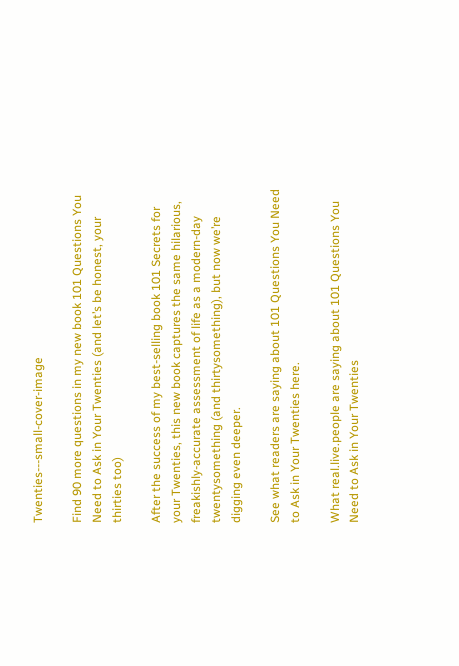Twenties---small-cover-image

Find 90 more questions in my new book 101 Questions You Need to Ask in Your Twenties (and let’s be honest, your thirties too)

After the success of my best-selling book 101 Secrets for your Twenties, this new book captures the same hilarious, freakishly-accurate assessment of life as a modern-day twentysomething (and thirtysomething), but now we’re digging even deeper.

See what readers are saying about 101 Questions You Need to Ask in Your Twenties here.

What real.live.people are saying about 101 Questions You Need to Ask in Your Twenties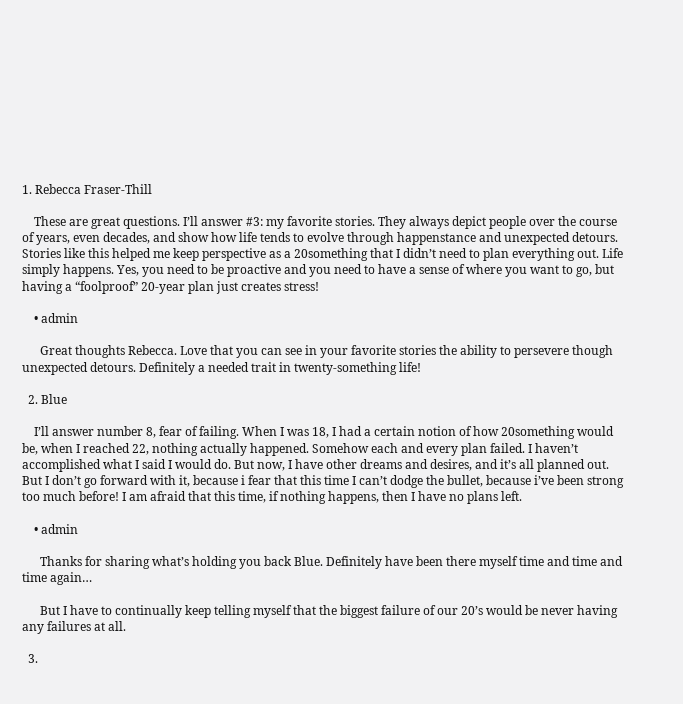1. Rebecca Fraser-Thill

    These are great questions. I’ll answer #3: my favorite stories. They always depict people over the course of years, even decades, and show how life tends to evolve through happenstance and unexpected detours. Stories like this helped me keep perspective as a 20something that I didn’t need to plan everything out. Life simply happens. Yes, you need to be proactive and you need to have a sense of where you want to go, but having a “foolproof” 20-year plan just creates stress!

    • admin

      Great thoughts Rebecca. Love that you can see in your favorite stories the ability to persevere though unexpected detours. Definitely a needed trait in twenty-something life!

  2. Blue

    I’ll answer number 8, fear of failing. When I was 18, I had a certain notion of how 20something would be, when I reached 22, nothing actually happened. Somehow each and every plan failed. I haven’t accomplished what I said I would do. But now, I have other dreams and desires, and it’s all planned out. But I don’t go forward with it, because i fear that this time I can’t dodge the bullet, because i’ve been strong too much before! I am afraid that this time, if nothing happens, then I have no plans left.

    • admin

      Thanks for sharing what’s holding you back Blue. Definitely have been there myself time and time and time again…

      But I have to continually keep telling myself that the biggest failure of our 20’s would be never having any failures at all.

  3.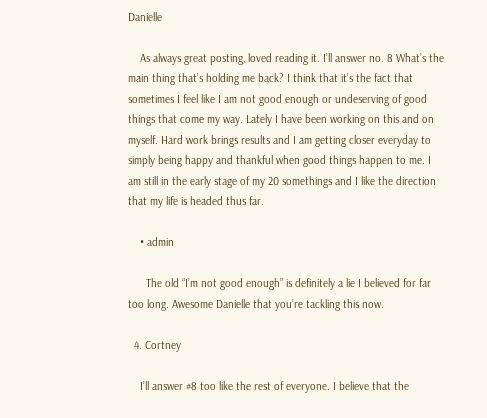Danielle

    As always great posting, loved reading it. I’ll answer no. 8 What’s the main thing that’s holding me back? I think that it’s the fact that sometimes I feel like I am not good enough or undeserving of good things that come my way. Lately I have been working on this and on myself. Hard work brings results and I am getting closer everyday to simply being happy and thankful when good things happen to me. I am still in the early stage of my 20 somethings and I like the direction that my life is headed thus far.

    • admin

      The old “I’m not good enough” is definitely a lie I believed for far too long. Awesome Danielle that you’re tackling this now.

  4. Cortney

    I’ll answer #8 too like the rest of everyone. I believe that the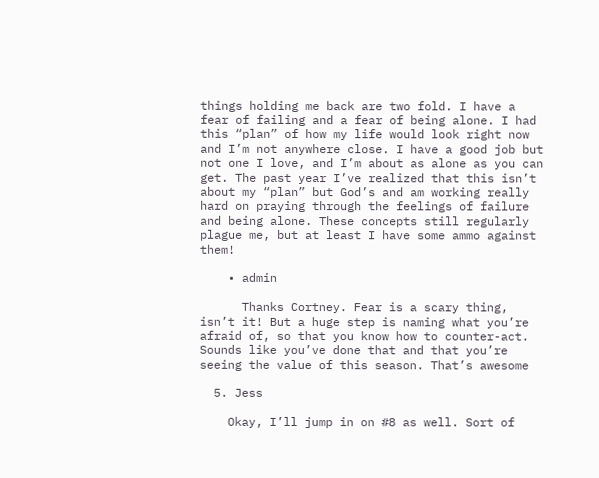things holding me back are two fold. I have a fear of failing and a fear of being alone. I had this “plan” of how my life would look right now and I’m not anywhere close. I have a good job but not one I love, and I’m about as alone as you can get. The past year I’ve realized that this isn’t about my “plan” but God’s and am working really hard on praying through the feelings of failure and being alone. These concepts still regularly plague me, but at least I have some ammo against them!

    • admin

      Thanks Cortney. Fear is a scary thing, isn’t it! But a huge step is naming what you’re afraid of, so that you know how to counter-act. Sounds like you’ve done that and that you’re seeing the value of this season. That’s awesome

  5. Jess

    Okay, I’ll jump in on #8 as well. Sort of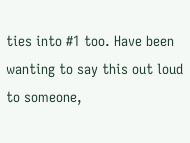ties into #1 too. Have been wanting to say this out loud to someone,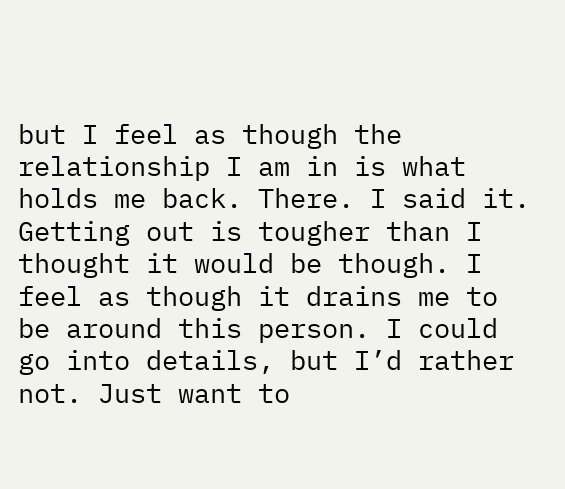but I feel as though the relationship I am in is what holds me back. There. I said it. Getting out is tougher than I thought it would be though. I feel as though it drains me to be around this person. I could go into details, but I’d rather not. Just want to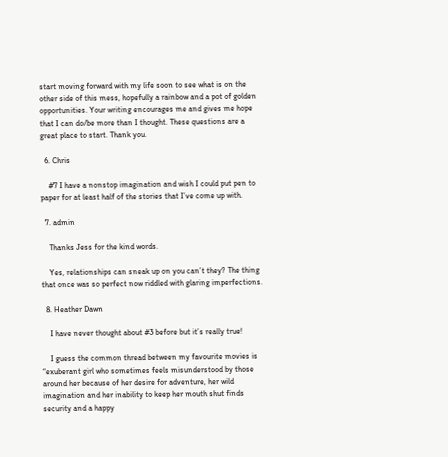start moving forward with my life soon to see what is on the other side of this mess, hopefully a rainbow and a pot of golden opportunities. Your writing encourages me and gives me hope that I can do/be more than I thought. These questions are a great place to start. Thank you.

  6. Chris

    #7 I have a nonstop imagination and wish I could put pen to paper for at least half of the stories that I’ve come up with.

  7. admin

    Thanks Jess for the kind words.

    Yes, relationships can sneak up on you can’t they? The thing that once was so perfect now riddled with glaring imperfections.

  8. Heather Dawn

    I have never thought about #3 before but it’s really true!

    I guess the common thread between my favourite movies is “exuberant girl who sometimes feels misunderstood by those around her because of her desire for adventure, her wild imagination and her inability to keep her mouth shut finds security and a happy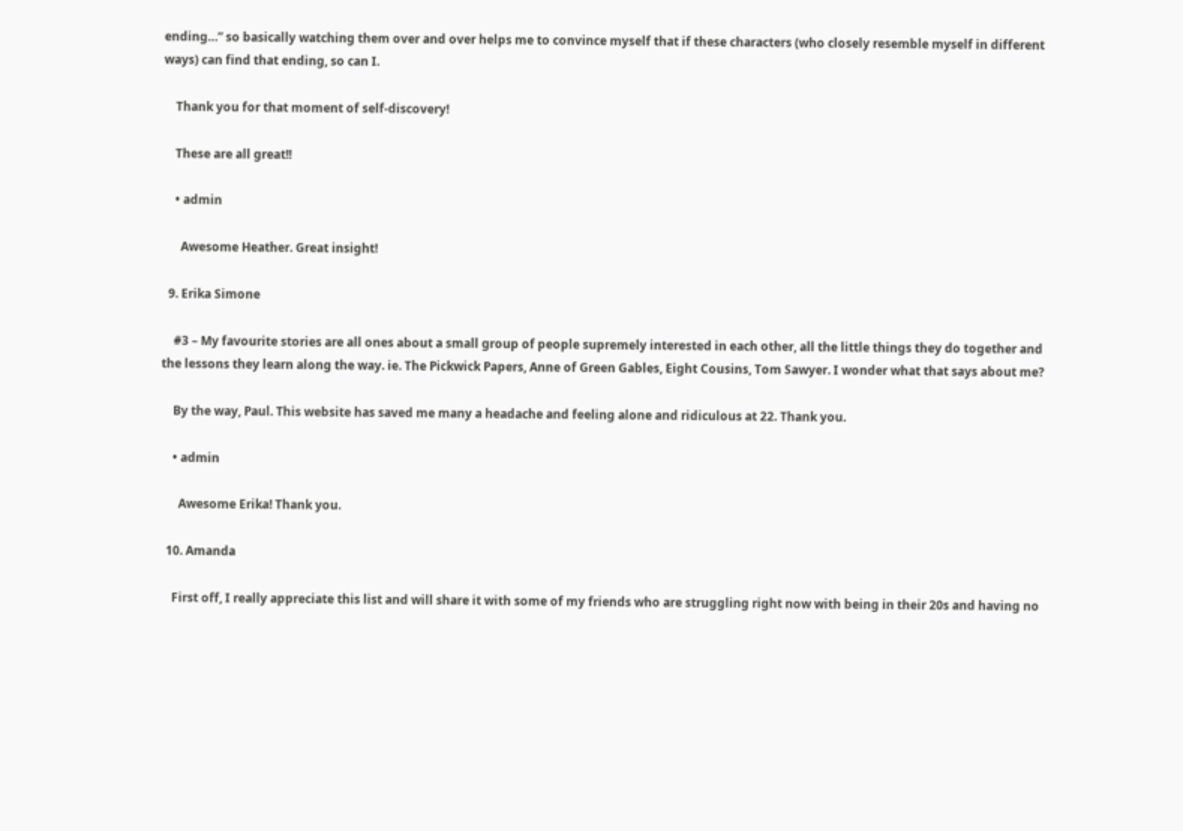ending…” so basically watching them over and over helps me to convince myself that if these characters (who closely resemble myself in different ways) can find that ending, so can I.

    Thank you for that moment of self-discovery!

    These are all great!!

    • admin

      Awesome Heather. Great insight!

  9. Erika Simone

    #3 – My favourite stories are all ones about a small group of people supremely interested in each other, all the little things they do together and the lessons they learn along the way. ie. The Pickwick Papers, Anne of Green Gables, Eight Cousins, Tom Sawyer. I wonder what that says about me?

    By the way, Paul. This website has saved me many a headache and feeling alone and ridiculous at 22. Thank you.

    • admin

      Awesome Erika! Thank you.

  10. Amanda

    First off, I really appreciate this list and will share it with some of my friends who are struggling right now with being in their 20s and having no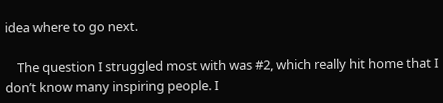idea where to go next.

    The question I struggled most with was #2, which really hit home that I don’t know many inspiring people. I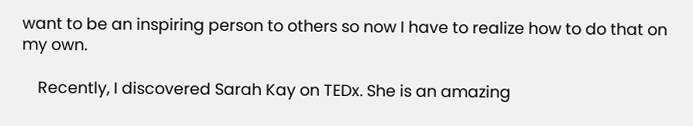want to be an inspiring person to others so now I have to realize how to do that on my own.

    Recently, I discovered Sarah Kay on TEDx. She is an amazing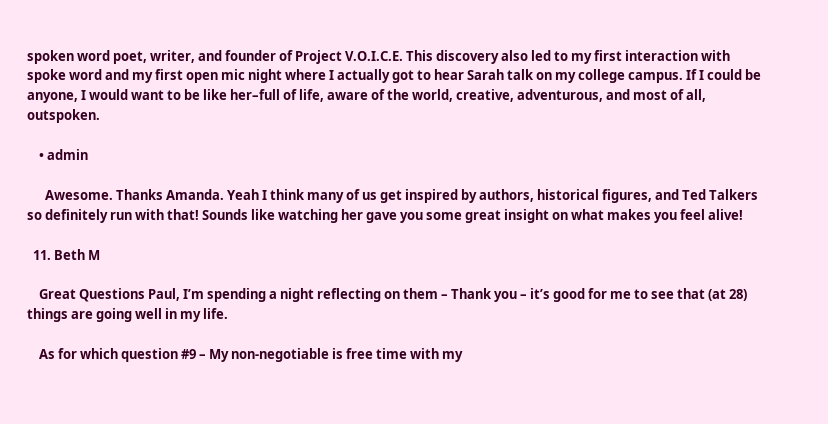spoken word poet, writer, and founder of Project V.O.I.C.E. This discovery also led to my first interaction with spoke word and my first open mic night where I actually got to hear Sarah talk on my college campus. If I could be anyone, I would want to be like her–full of life, aware of the world, creative, adventurous, and most of all, outspoken.

    • admin

      Awesome. Thanks Amanda. Yeah I think many of us get inspired by authors, historical figures, and Ted Talkers  so definitely run with that! Sounds like watching her gave you some great insight on what makes you feel alive!

  11. Beth M

    Great Questions Paul, I’m spending a night reflecting on them – Thank you – it’s good for me to see that (at 28) things are going well in my life.

    As for which question #9 – My non-negotiable is free time with my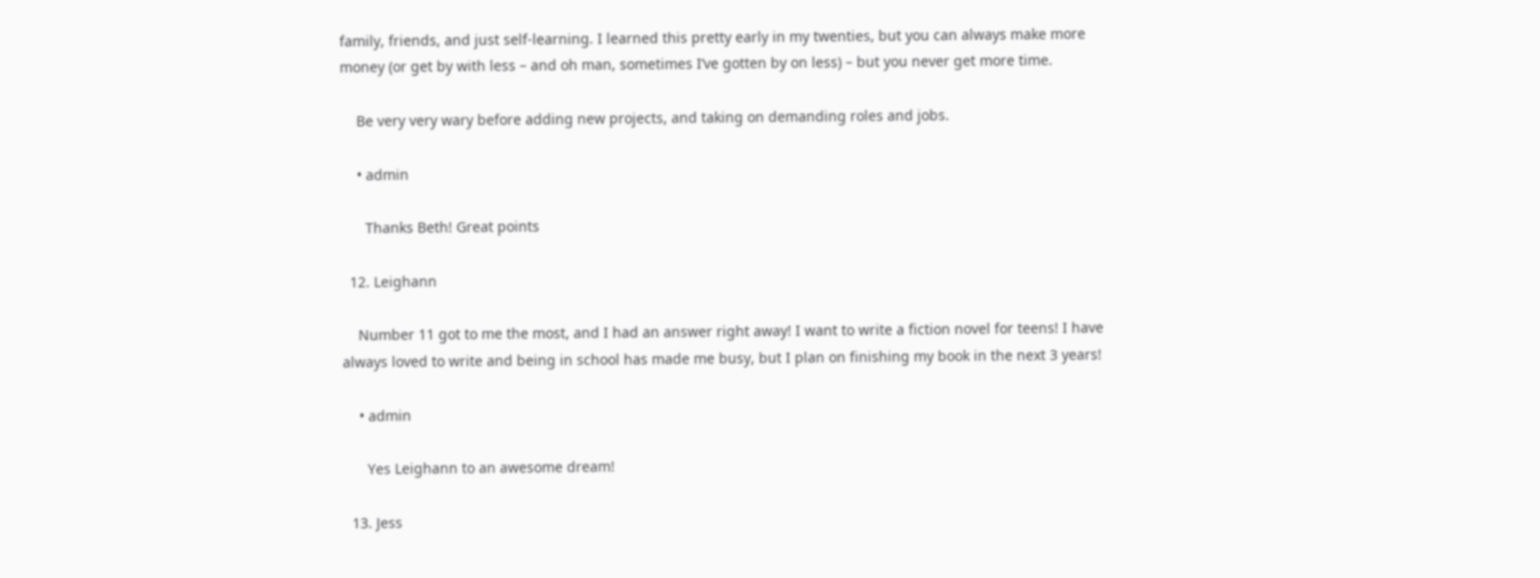family, friends, and just self-learning. I learned this pretty early in my twenties, but you can always make more money (or get by with less – and oh man, sometimes I’ve gotten by on less) – but you never get more time.

    Be very very wary before adding new projects, and taking on demanding roles and jobs.

    • admin

      Thanks Beth! Great points

  12. Leighann

    Number 11 got to me the most, and I had an answer right away! I want to write a fiction novel for teens! I have always loved to write and being in school has made me busy, but I plan on finishing my book in the next 3 years!

    • admin

      Yes Leighann to an awesome dream!

  13. Jess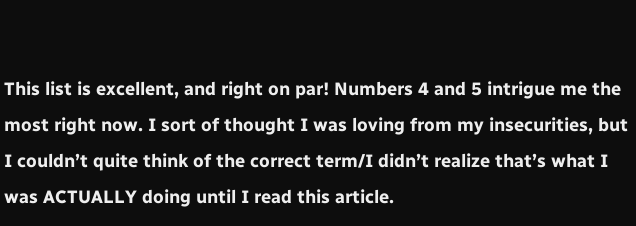This list is excellent, and right on par! Numbers 4 and 5 intrigue me the most right now. I sort of thought I was loving from my insecurities, but I couldn’t quite think of the correct term/I didn’t realize that’s what I was ACTUALLY doing until I read this article.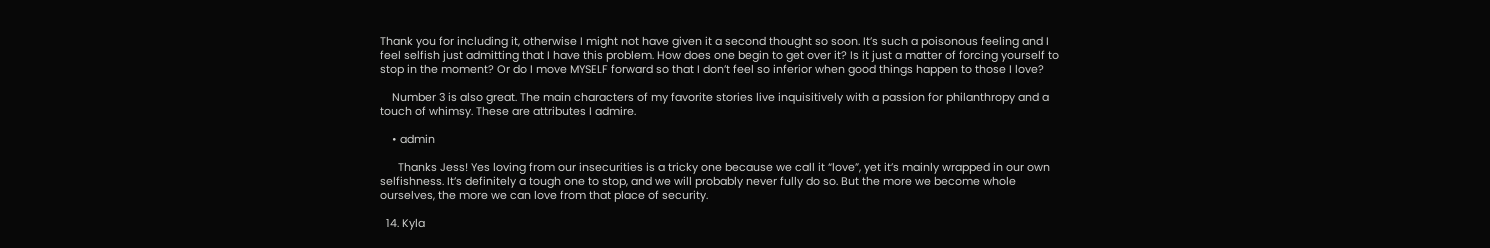Thank you for including it, otherwise I might not have given it a second thought so soon. It’s such a poisonous feeling and I feel selfish just admitting that I have this problem. How does one begin to get over it? Is it just a matter of forcing yourself to stop in the moment? Or do I move MYSELF forward so that I don’t feel so inferior when good things happen to those I love?

    Number 3 is also great. The main characters of my favorite stories live inquisitively with a passion for philanthropy and a touch of whimsy. These are attributes I admire.

    • admin

      Thanks Jess! Yes loving from our insecurities is a tricky one because we call it “love”, yet it’s mainly wrapped in our own selfishness. It’s definitely a tough one to stop, and we will probably never fully do so. But the more we become whole ourselves, the more we can love from that place of security.

  14. Kyla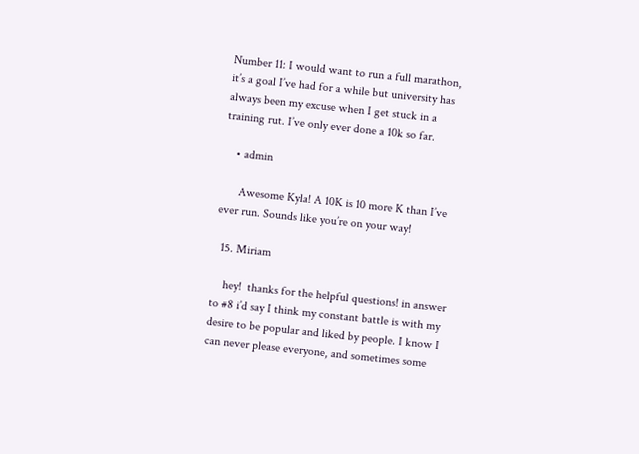Number 11: I would want to run a full marathon, it’s a goal I’ve had for a while but university has always been my excuse when I get stuck in a training rut. I’ve only ever done a 10k so far.

    • admin

      Awesome Kyla! A 10K is 10 more K than I’ve ever run. Sounds like you’re on your way!

  15. Miriam

    hey!  thanks for the helpful questions! in answer to #8 i’d say I think my constant battle is with my desire to be popular and liked by people. I know I can never please everyone, and sometimes some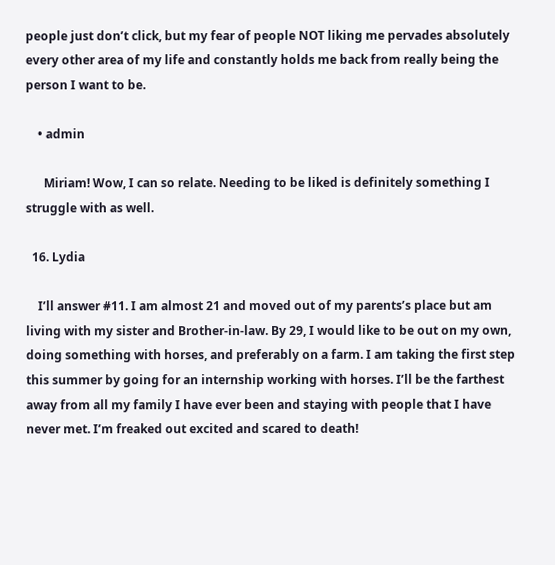people just don’t click, but my fear of people NOT liking me pervades absolutely every other area of my life and constantly holds me back from really being the person I want to be.

    • admin

      Miriam! Wow, I can so relate. Needing to be liked is definitely something I struggle with as well.

  16. Lydia

    I’ll answer #11. I am almost 21 and moved out of my parents’s place but am living with my sister and Brother-in-law. By 29, I would like to be out on my own, doing something with horses, and preferably on a farm. I am taking the first step this summer by going for an internship working with horses. I’ll be the farthest away from all my family I have ever been and staying with people that I have never met. I’m freaked out excited and scared to death!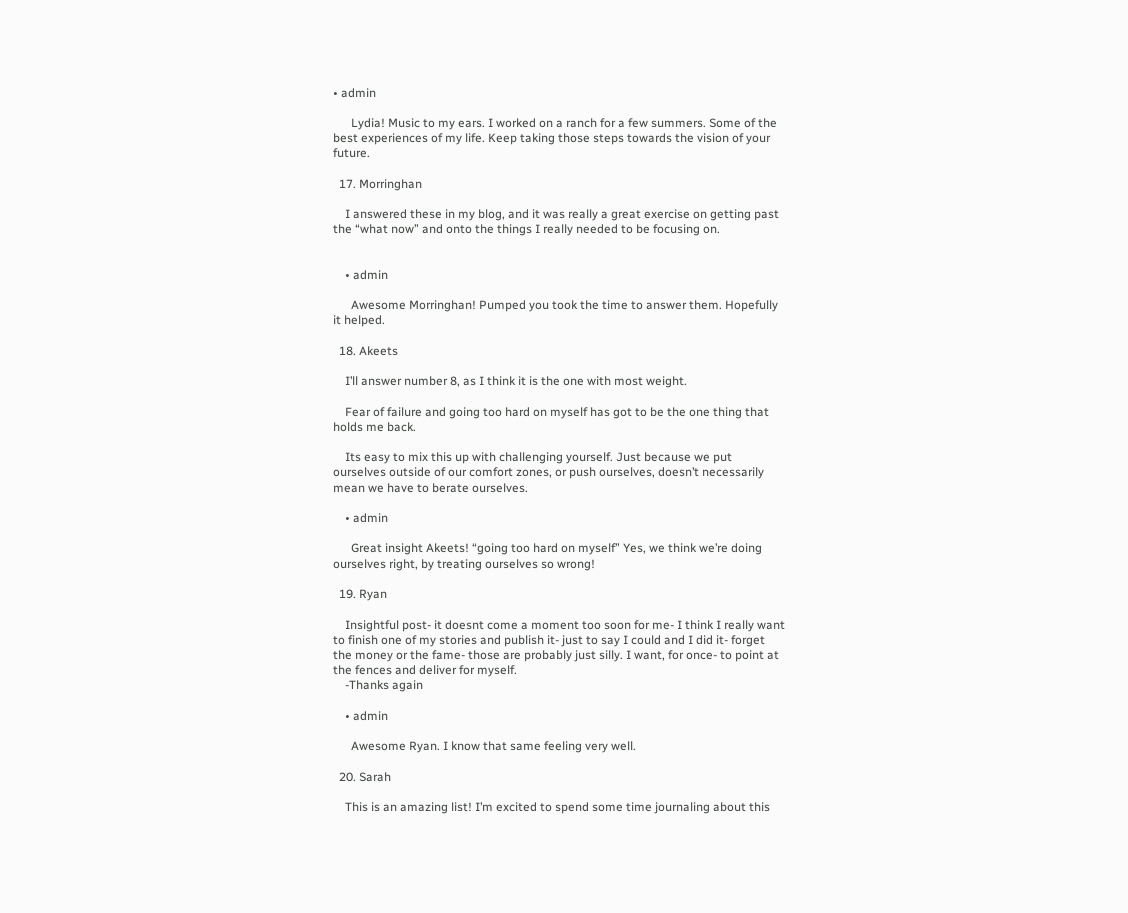• admin

      Lydia! Music to my ears. I worked on a ranch for a few summers. Some of the best experiences of my life. Keep taking those steps towards the vision of your future.

  17. Morringhan

    I answered these in my blog, and it was really a great exercise on getting past the “what now” and onto the things I really needed to be focusing on.


    • admin

      Awesome Morringhan! Pumped you took the time to answer them. Hopefully it helped.

  18. Akeets

    I’ll answer number 8, as I think it is the one with most weight.

    Fear of failure and going too hard on myself has got to be the one thing that holds me back.

    Its easy to mix this up with challenging yourself. Just because we put ourselves outside of our comfort zones, or push ourselves, doesn’t necessarily mean we have to berate ourselves.

    • admin

      Great insight Akeets! “going too hard on myself” Yes, we think we’re doing ourselves right, by treating ourselves so wrong!

  19. Ryan

    Insightful post- it doesnt come a moment too soon for me- I think I really want to finish one of my stories and publish it- just to say I could and I did it- forget the money or the fame- those are probably just silly. I want, for once- to point at the fences and deliver for myself.
    -Thanks again

    • admin

      Awesome Ryan. I know that same feeling very well.

  20. Sarah

    This is an amazing list! I’m excited to spend some time journaling about this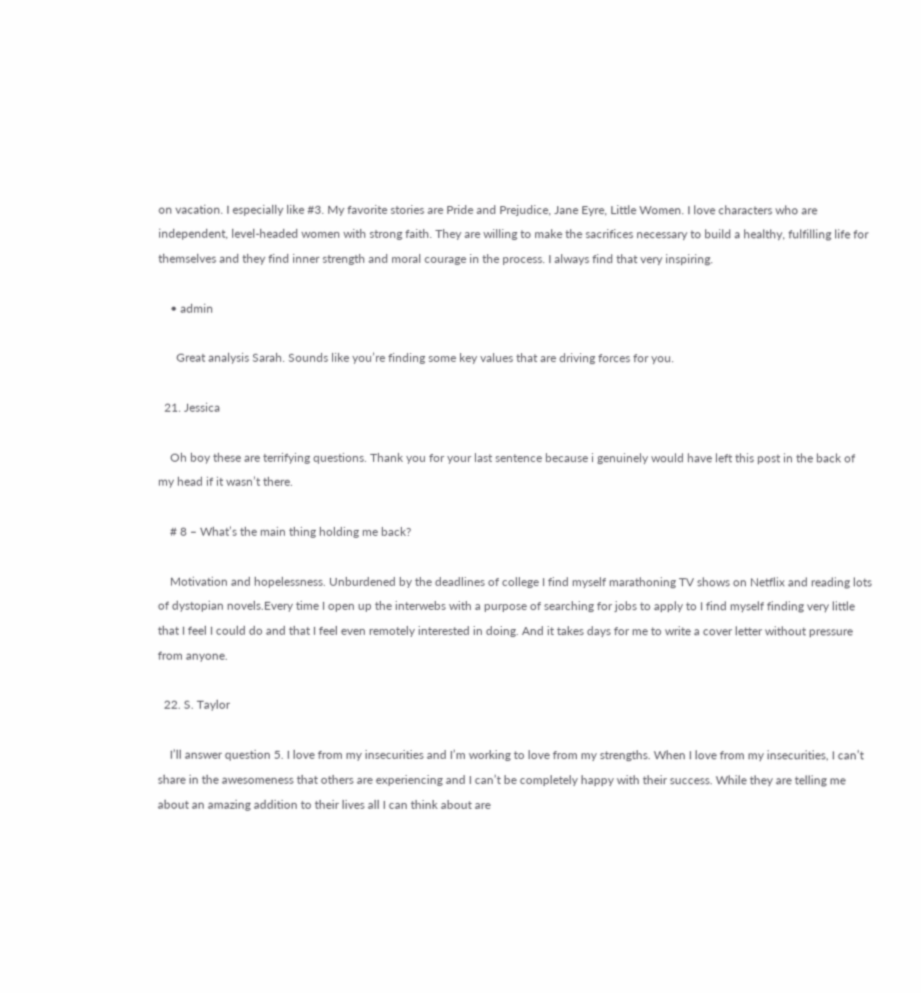on vacation. I especially like #3. My favorite stories are Pride and Prejudice, Jane Eyre, Little Women. I love characters who are independent, level-headed women with strong faith. They are willing to make the sacrifices necessary to build a healthy, fulfilling life for themselves and they find inner strength and moral courage in the process. I always find that very inspiring.

    • admin

      Great analysis Sarah. Sounds like you’re finding some key values that are driving forces for you.

  21. Jessica

    Oh boy these are terrifying questions. Thank you for your last sentence because i genuinely would have left this post in the back of my head if it wasn’t there.

    # 8 – What’s the main thing holding me back?

    Motivation and hopelessness. Unburdened by the deadlines of college I find myself marathoning TV shows on Netflix and reading lots of dystopian novels.Every time I open up the interwebs with a purpose of searching for jobs to apply to I find myself finding very little that I feel I could do and that I feel even remotely interested in doing. And it takes days for me to write a cover letter without pressure from anyone.

  22. S. Taylor

    I’ll answer question 5. I love from my insecurities and I’m working to love from my strengths. When I love from my insecurities, I can’t share in the awesomeness that others are experiencing and I can’t be completely happy with their success. While they are telling me about an amazing addition to their lives all I can think about are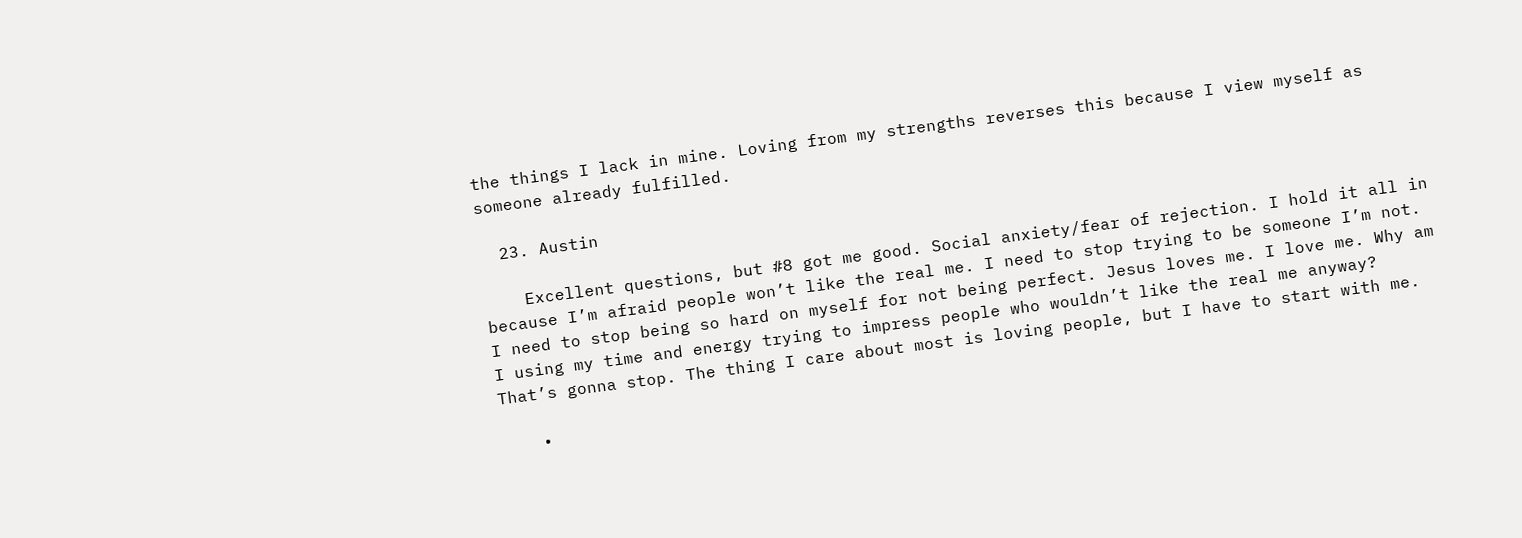the things I lack in mine. Loving from my strengths reverses this because I view myself as someone already fulfilled.

  23. Austin

    Excellent questions, but #8 got me good. Social anxiety/fear of rejection. I hold it all in because I’m afraid people won’t like the real me. I need to stop trying to be someone I’m not. I need to stop being so hard on myself for not being perfect. Jesus loves me. I love me. Why am I using my time and energy trying to impress people who wouldn’t like the real me anyway? That’s gonna stop. The thing I care about most is loving people, but I have to start with me.

    •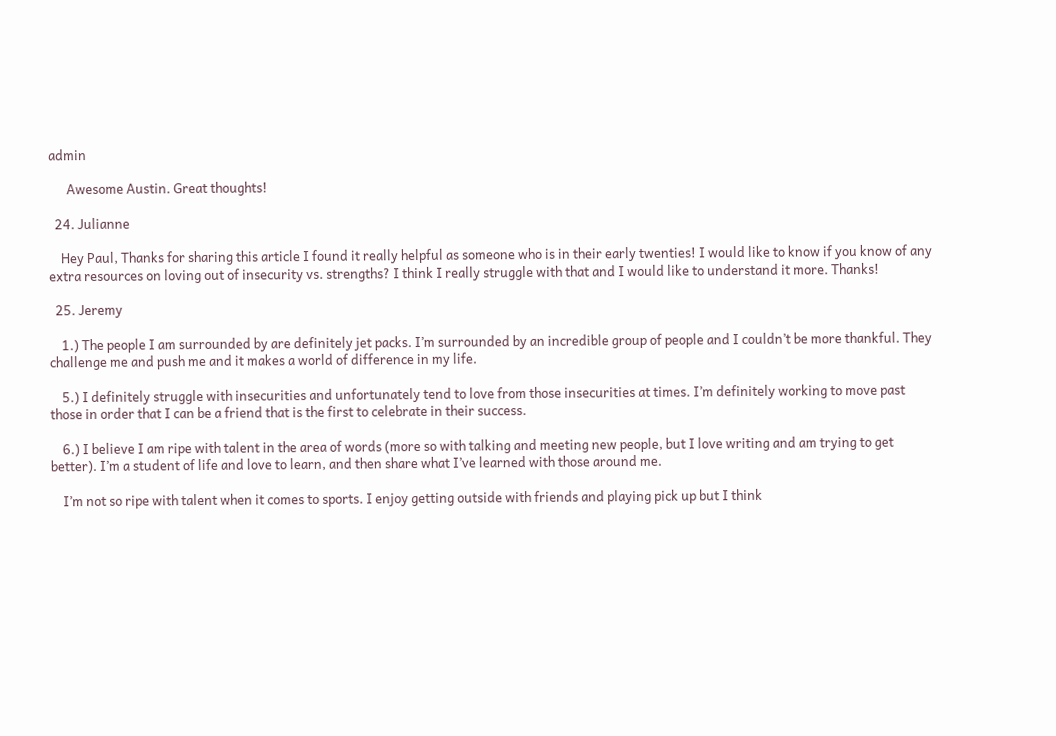admin

      Awesome Austin. Great thoughts!

  24. Julianne

    Hey Paul, Thanks for sharing this article I found it really helpful as someone who is in their early twenties! I would like to know if you know of any extra resources on loving out of insecurity vs. strengths? I think I really struggle with that and I would like to understand it more. Thanks!

  25. Jeremy

    1.) The people I am surrounded by are definitely jet packs. I’m surrounded by an incredible group of people and I couldn’t be more thankful. They challenge me and push me and it makes a world of difference in my life.

    5.) I definitely struggle with insecurities and unfortunately tend to love from those insecurities at times. I’m definitely working to move past those in order that I can be a friend that is the first to celebrate in their success.

    6.) I believe I am ripe with talent in the area of words (more so with talking and meeting new people, but I love writing and am trying to get better). I’m a student of life and love to learn, and then share what I’ve learned with those around me.

    I’m not so ripe with talent when it comes to sports. I enjoy getting outside with friends and playing pick up but I think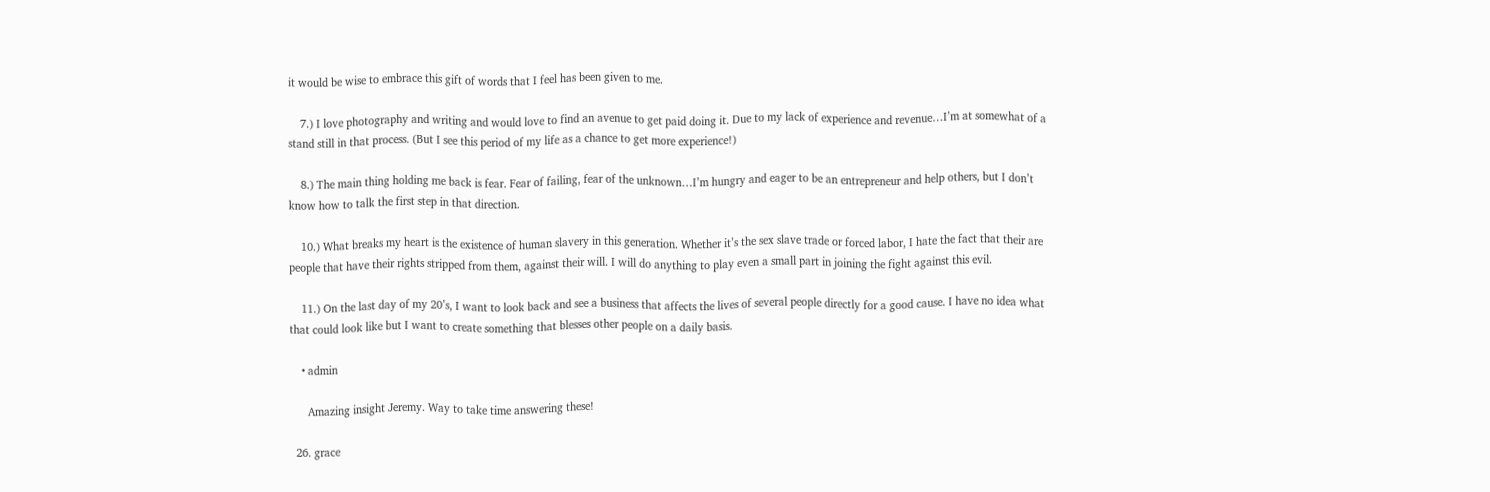it would be wise to embrace this gift of words that I feel has been given to me.

    7.) I love photography and writing and would love to find an avenue to get paid doing it. Due to my lack of experience and revenue…I’m at somewhat of a stand still in that process. (But I see this period of my life as a chance to get more experience!)

    8.) The main thing holding me back is fear. Fear of failing, fear of the unknown…I’m hungry and eager to be an entrepreneur and help others, but I don’t know how to talk the first step in that direction.

    10.) What breaks my heart is the existence of human slavery in this generation. Whether it’s the sex slave trade or forced labor, I hate the fact that their are people that have their rights stripped from them, against their will. I will do anything to play even a small part in joining the fight against this evil.

    11.) On the last day of my 20’s, I want to look back and see a business that affects the lives of several people directly for a good cause. I have no idea what that could look like but I want to create something that blesses other people on a daily basis.

    • admin

      Amazing insight Jeremy. Way to take time answering these!

  26. grace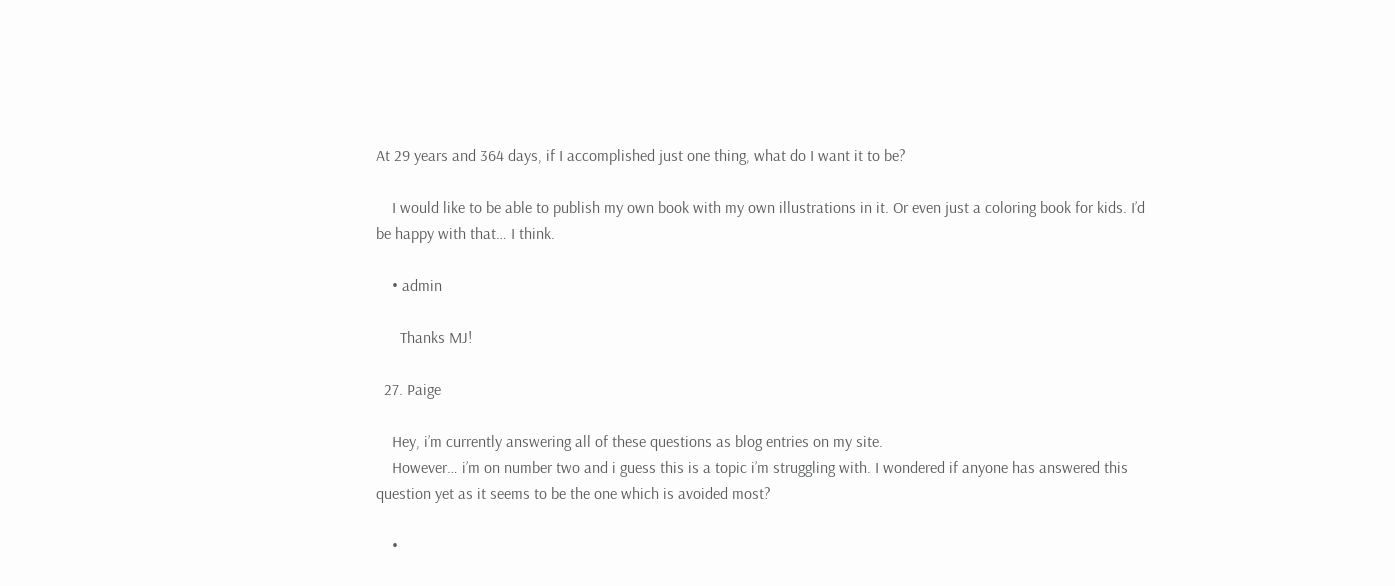At 29 years and 364 days, if I accomplished just one thing, what do I want it to be?

    I would like to be able to publish my own book with my own illustrations in it. Or even just a coloring book for kids. I’d be happy with that… I think.

    • admin

      Thanks MJ!

  27. Paige

    Hey, i’m currently answering all of these questions as blog entries on my site.
    However… i’m on number two and i guess this is a topic i’m struggling with. I wondered if anyone has answered this question yet as it seems to be the one which is avoided most?

    •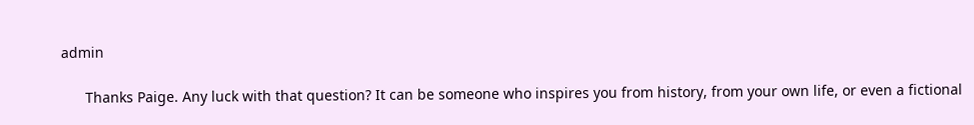admin

      Thanks Paige. Any luck with that question? It can be someone who inspires you from history, from your own life, or even a fictional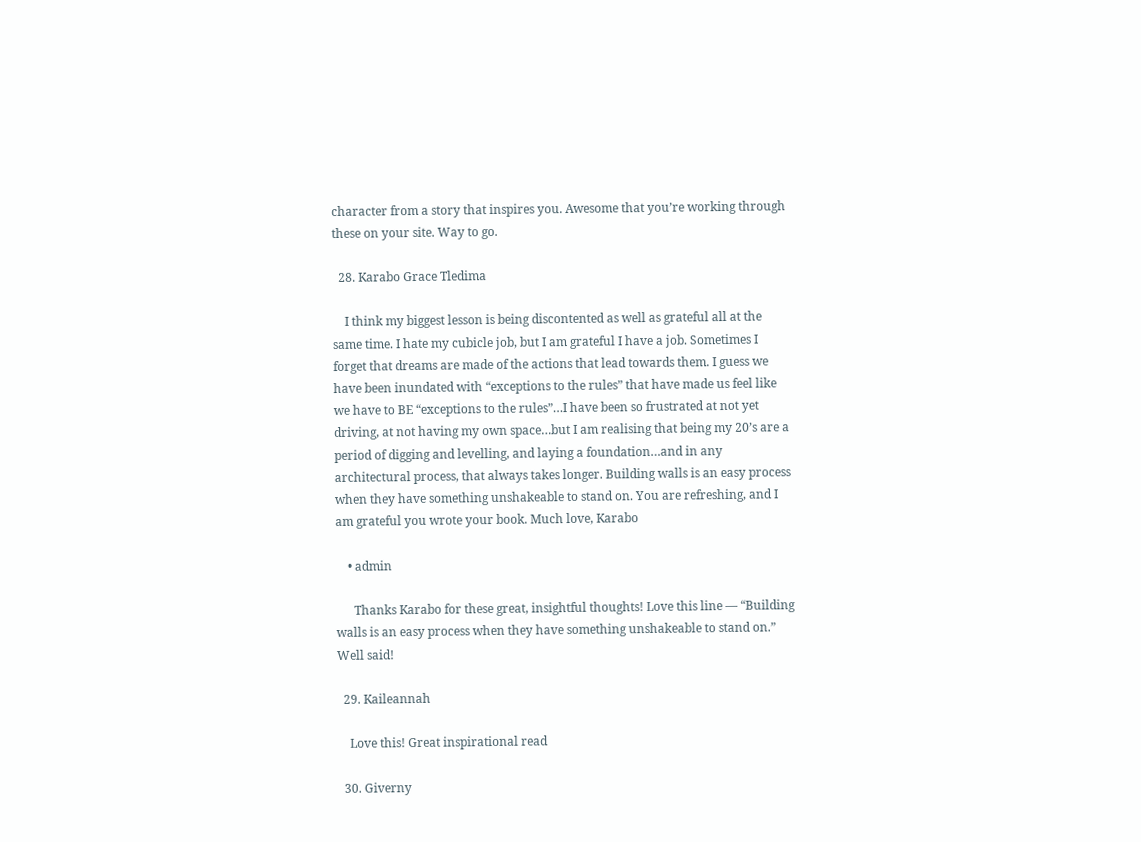character from a story that inspires you. Awesome that you’re working through these on your site. Way to go.

  28. Karabo Grace Tledima

    I think my biggest lesson is being discontented as well as grateful all at the same time. I hate my cubicle job, but I am grateful I have a job. Sometimes I forget that dreams are made of the actions that lead towards them. I guess we have been inundated with “exceptions to the rules” that have made us feel like we have to BE “exceptions to the rules”…I have been so frustrated at not yet driving, at not having my own space…but I am realising that being my 20’s are a period of digging and levelling, and laying a foundation…and in any architectural process, that always takes longer. Building walls is an easy process when they have something unshakeable to stand on. You are refreshing, and I am grateful you wrote your book. Much love, Karabo

    • admin

      Thanks Karabo for these great, insightful thoughts! Love this line — “Building walls is an easy process when they have something unshakeable to stand on.” Well said!

  29. Kaileannah

    Love this! Great inspirational read

  30. Giverny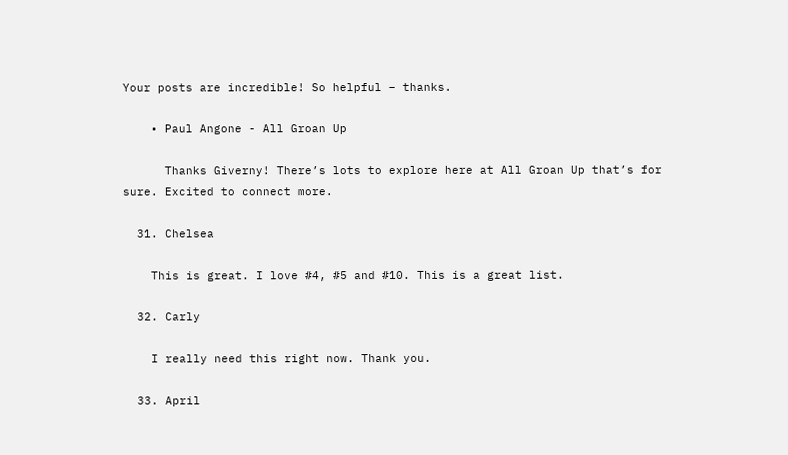Your posts are incredible! So helpful – thanks.

    • Paul Angone - All Groan Up

      Thanks Giverny! There’s lots to explore here at All Groan Up that’s for sure. Excited to connect more.

  31. Chelsea

    This is great. I love #4, #5 and #10. This is a great list.

  32. Carly

    I really need this right now. Thank you.

  33. April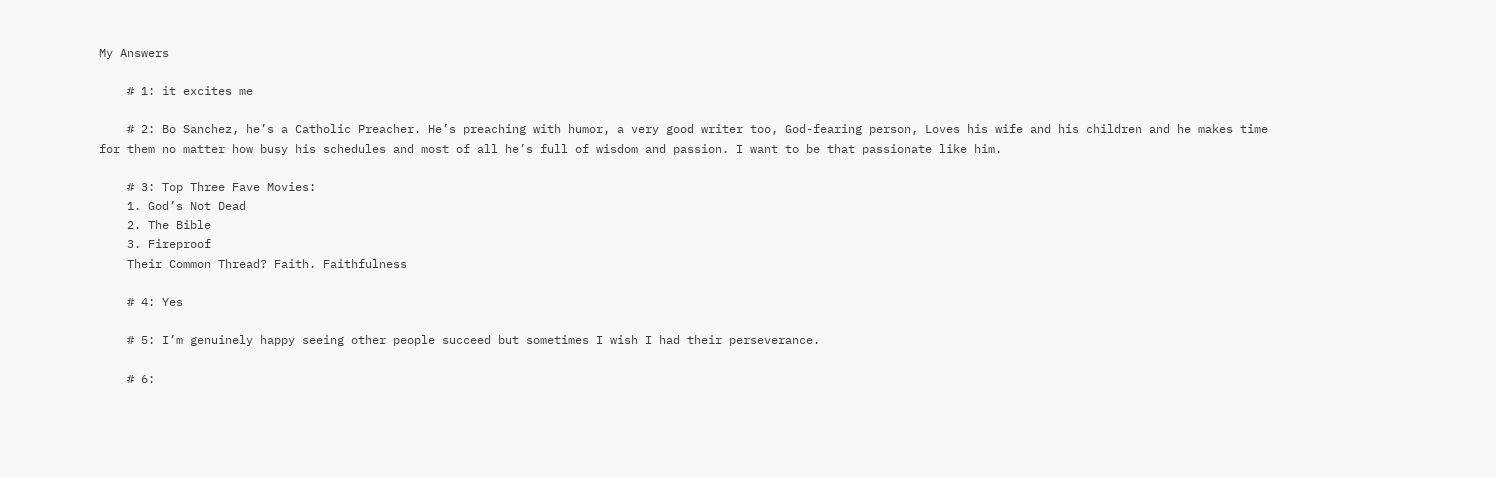My Answers

    # 1: it excites me

    # 2: Bo Sanchez, he’s a Catholic Preacher. He’s preaching with humor, a very good writer too, God-fearing person, Loves his wife and his children and he makes time for them no matter how busy his schedules and most of all he’s full of wisdom and passion. I want to be that passionate like him.

    # 3: Top Three Fave Movies:
    1. God’s Not Dead
    2. The Bible
    3. Fireproof
    Their Common Thread? Faith. Faithfulness

    # 4: Yes

    # 5: I’m genuinely happy seeing other people succeed but sometimes I wish I had their perseverance.

    # 6: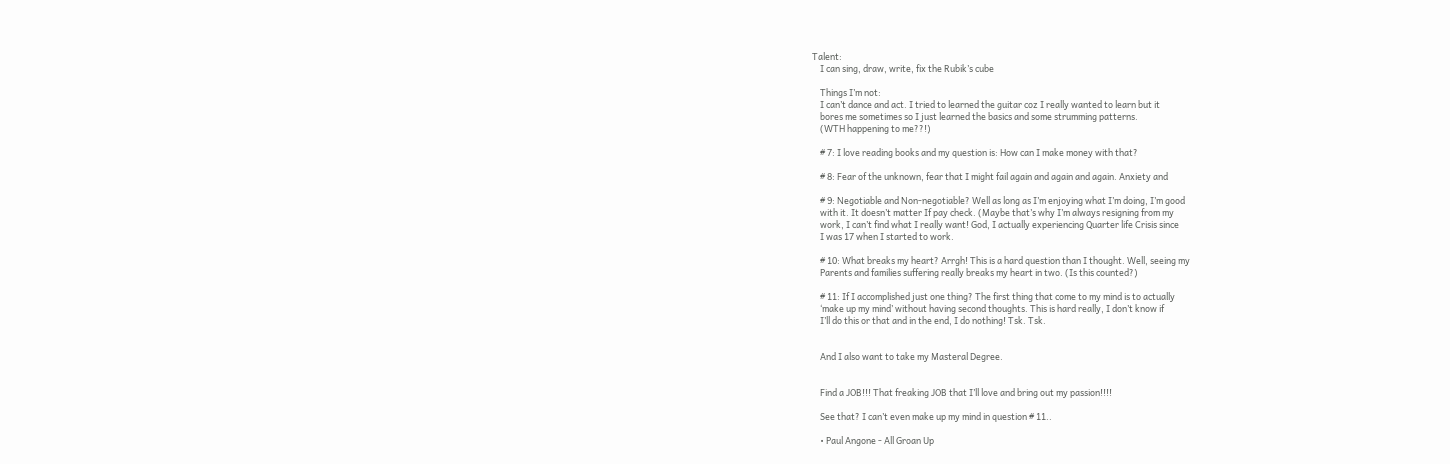Talent:
    I can sing, draw, write, fix the Rubik’s cube

    Things I’m not:
    I can’t dance and act. I tried to learned the guitar coz I really wanted to learn but it
    bores me sometimes so I just learned the basics and some strumming patterns.
    (WTH happening to me??!)

    # 7: I love reading books and my question is: How can I make money with that?

    # 8: Fear of the unknown, fear that I might fail again and again and again. Anxiety and

    # 9: Negotiable and Non-negotiable? Well as long as I’m enjoying what I’m doing, I’m good
    with it. It doesn’t matter If pay check. (Maybe that’s why I’m always resigning from my
    work, I can’t find what I really want! God, I actually experiencing Quarter life Crisis since
    I was 17 when I started to work.

    # 10: What breaks my heart? Arrgh! This is a hard question than I thought. Well, seeing my
    Parents and families suffering really breaks my heart in two. (Is this counted?)

    # 11: If I accomplished just one thing? The first thing that come to my mind is to actually
    ‘make up my mind’ without having second thoughts. This is hard really, I don’t know if
    I’ll do this or that and in the end, I do nothing! Tsk. Tsk.


    And I also want to take my Masteral Degree.


    Find a JOB!!! That freaking JOB that I’ll love and bring out my passion!!!!

    See that? I can’t even make up my mind in question # 11..

    • Paul Angone - All Groan Up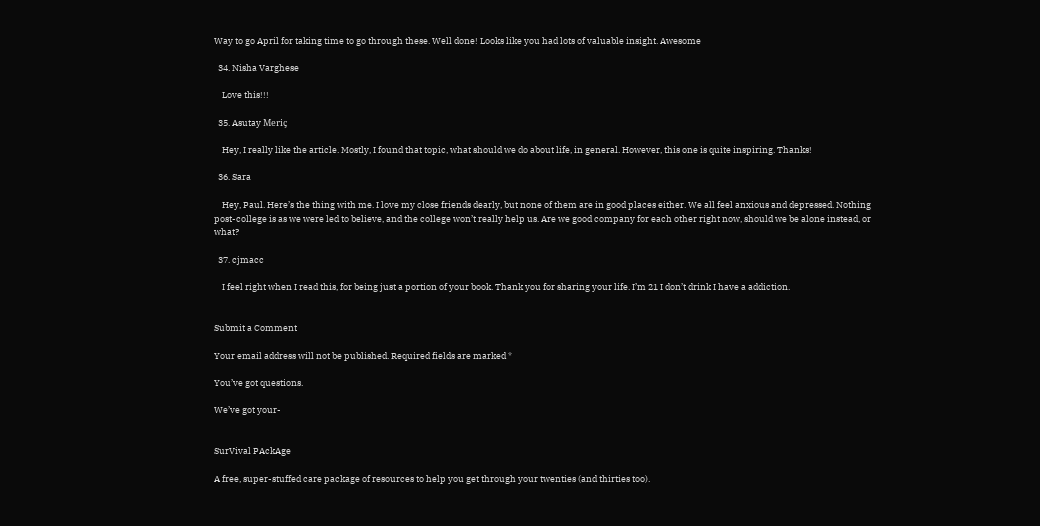Way to go April for taking time to go through these. Well done! Looks like you had lots of valuable insight. Awesome

  34. Nisha Varghese

    Love this!!!

  35. Asutay Meriç

    Hey, I really like the article. Mostly, I found that topic, what should we do about life, in general. However, this one is quite inspiring. Thanks!

  36. Sara

    Hey, Paul. Here’s the thing with me. I love my close friends dearly, but none of them are in good places either. We all feel anxious and depressed. Nothing post-college is as we were led to believe, and the college won’t really help us. Are we good company for each other right now, should we be alone instead, or what?

  37. cjmacc

    I feel right when I read this, for being just a portion of your book. Thank you for sharing your life. I’m 21 I don’t drink I have a addiction.


Submit a Comment

Your email address will not be published. Required fields are marked *

You’ve got questions.

We’ve got your-


SurVival PAckAge

A free, super-stuffed care package of resources to help you get through your twenties (and thirties too).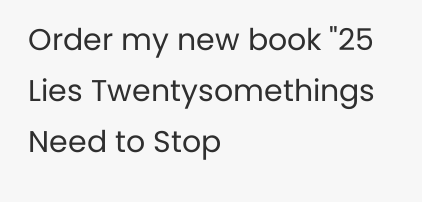Order my new book "25 Lies Twentysomethings Need to Stop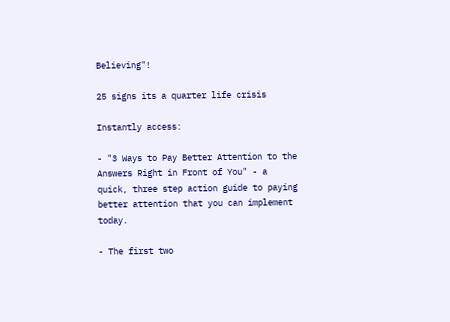Believing"!

25 signs its a quarter life crisis

Instantly access:

- "3 Ways to Pay Better Attention to the Answers Right in Front of You" - a quick, three step action guide to paying better attention that you can implement today.

- The first two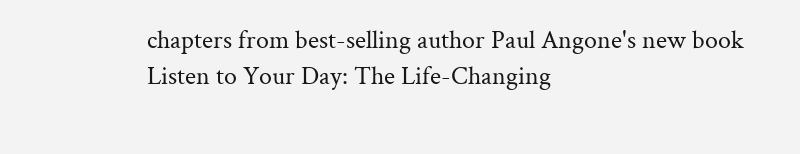chapters from best-selling author Paul Angone's new book Listen to Your Day: The Life-Changing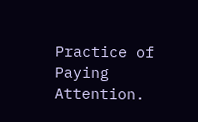Practice of Paying Attention.